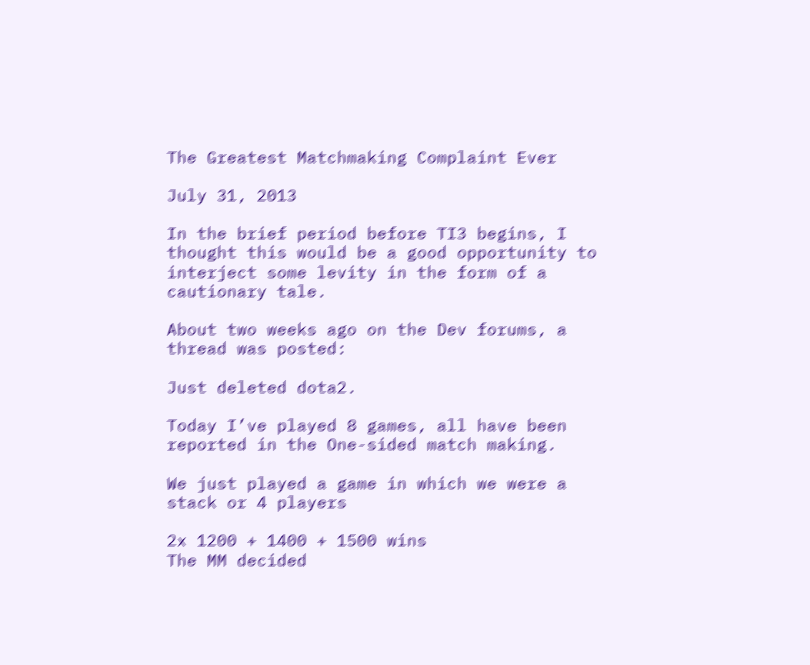The Greatest Matchmaking Complaint Ever

July 31, 2013

In the brief period before TI3 begins, I thought this would be a good opportunity to interject some levity in the form of a cautionary tale.

About two weeks ago on the Dev forums, a thread was posted:

Just deleted dota2.

Today I’ve played 8 games, all have been reported in the One-sided match making.

We just played a game in which we were a stack or 4 players

2x 1200 + 1400 + 1500 wins
The MM decided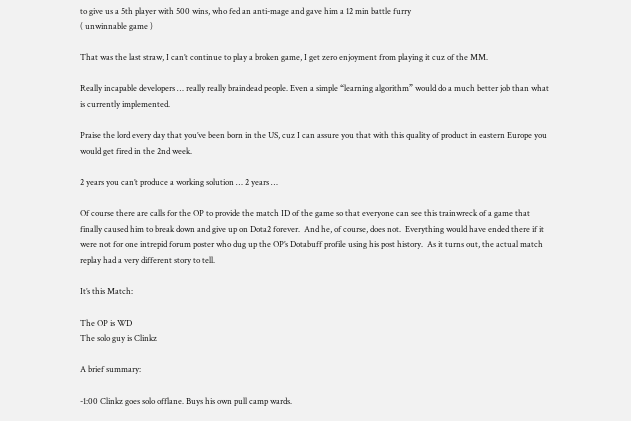to give us a 5th player with 500 wins, who fed an anti-mage and gave him a 12 min battle furry
( unwinnable game )

That was the last straw, I can’t continue to play a broken game, I get zero enjoyment from playing it cuz of the MM.

Really incapable developers … really really braindead people. Even a simple “learning algorithm” would do a much better job than what is currently implemented.

Praise the lord every day that you’ve been born in the US, cuz I can assure you that with this quality of product in eastern Europe you would get fired in the 2nd week.

2 years you can’t produce a working solution … 2 years …

Of course there are calls for the OP to provide the match ID of the game so that everyone can see this trainwreck of a game that finally caused him to break down and give up on Dota2 forever.  And he, of course, does not.  Everything would have ended there if it were not for one intrepid forum poster who dug up the OP’s Dotabuff profile using his post history.  As it turns out, the actual match replay had a very different story to tell.

It’s this Match:

The OP is WD
The solo guy is Clinkz

A brief summary:

-1:00 Clinkz goes solo offlane. Buys his own pull camp wards.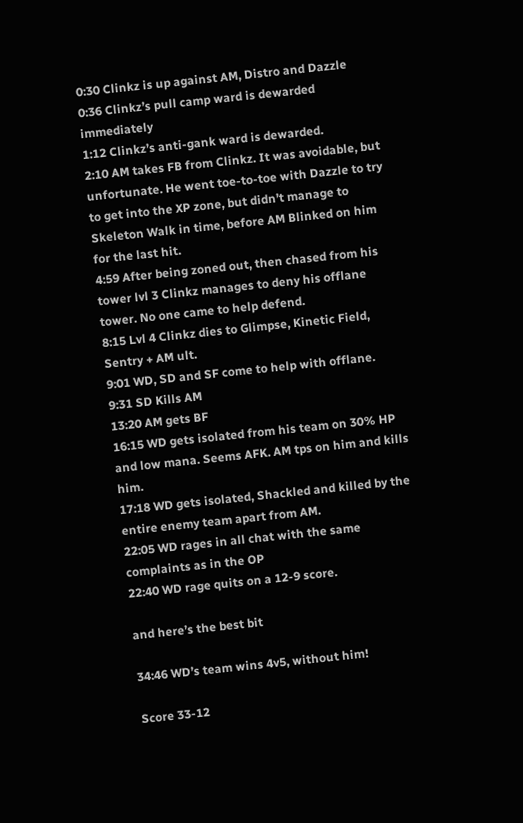0:30 Clinkz is up against AM, Distro and Dazzle
0:36 Clinkz’s pull camp ward is dewarded immediately
1:12 Clinkz’s anti-gank ward is dewarded.
2:10 AM takes FB from Clinkz. It was avoidable, but unfortunate. He went toe-to-toe with Dazzle to try to get into the XP zone, but didn’t manage to Skeleton Walk in time, before AM Blinked on him for the last hit.
4:59 After being zoned out, then chased from his tower lvl 3 Clinkz manages to deny his offlane tower. No one came to help defend.
8:15 Lvl 4 Clinkz dies to Glimpse, Kinetic Field, Sentry + AM ult.
9:01 WD, SD and SF come to help with offlane.
9:31 SD Kills AM
13:20 AM gets BF
16:15 WD gets isolated from his team on 30% HP and low mana. Seems AFK. AM tps on him and kills him.
17:18 WD gets isolated, Shackled and killed by the entire enemy team apart from AM.
22:05 WD rages in all chat with the same complaints as in the OP
22:40 WD rage quits on a 12-9 score.

and here’s the best bit

34:46 WD’s team wins 4v5, without him!

Score 33-12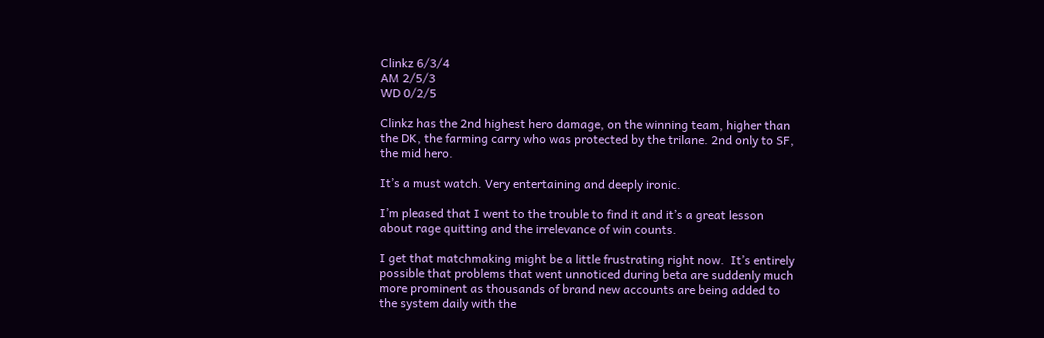Clinkz 6/3/4
AM 2/5/3
WD 0/2/5

Clinkz has the 2nd highest hero damage, on the winning team, higher than the DK, the farming carry who was protected by the trilane. 2nd only to SF, the mid hero.

It’s a must watch. Very entertaining and deeply ironic.

I’m pleased that I went to the trouble to find it and it’s a great lesson about rage quitting and the irrelevance of win counts.

I get that matchmaking might be a little frustrating right now.  It’s entirely possible that problems that went unnoticed during beta are suddenly much more prominent as thousands of brand new accounts are being added to the system daily with the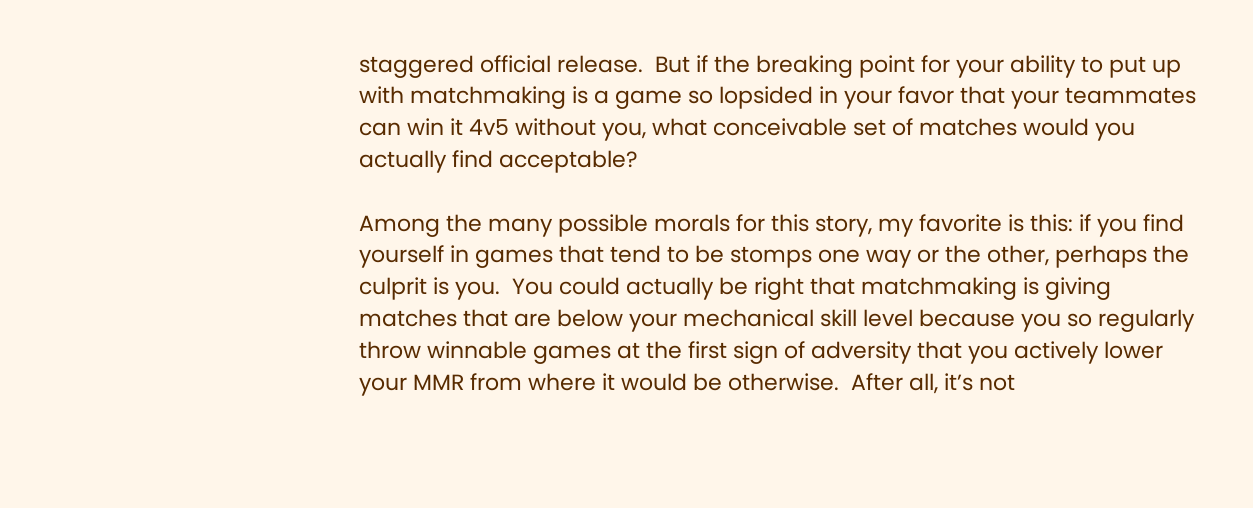staggered official release.  But if the breaking point for your ability to put up with matchmaking is a game so lopsided in your favor that your teammates can win it 4v5 without you, what conceivable set of matches would you actually find acceptable?

Among the many possible morals for this story, my favorite is this: if you find yourself in games that tend to be stomps one way or the other, perhaps the culprit is you.  You could actually be right that matchmaking is giving matches that are below your mechanical skill level because you so regularly throw winnable games at the first sign of adversity that you actively lower your MMR from where it would be otherwise.  After all, it’s not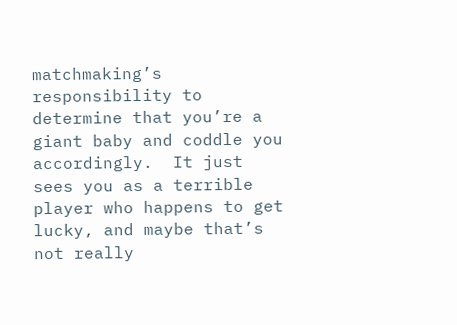matchmaking’s responsibility to determine that you’re a giant baby and coddle you accordingly.  It just sees you as a terrible player who happens to get lucky, and maybe that’s not really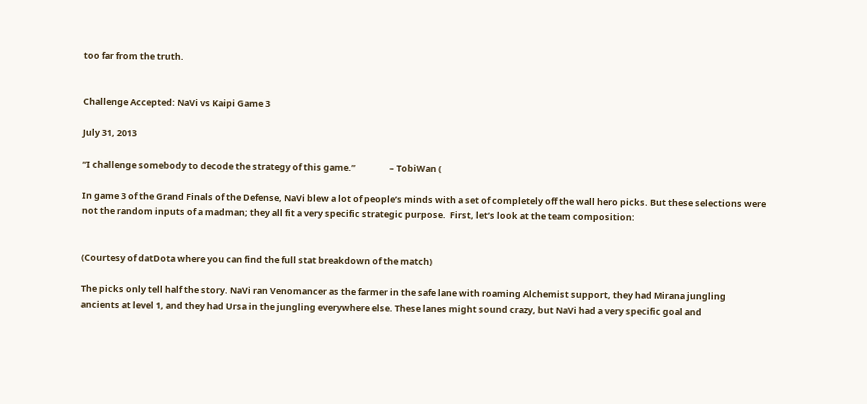too far from the truth.


Challenge Accepted: NaVi vs Kaipi Game 3

July 31, 2013

“I challenge somebody to decode the strategy of this game.”                 – TobiWan (

In game 3 of the Grand Finals of the Defense, NaVi blew a lot of people’s minds with a set of completely off the wall hero picks. But these selections were not the random inputs of a madman; they all fit a very specific strategic purpose.  First, let’s look at the team composition:


(Courtesy of datDota where you can find the full stat breakdown of the match)

The picks only tell half the story. NaVi ran Venomancer as the farmer in the safe lane with roaming Alchemist support, they had Mirana jungling ancients at level 1, and they had Ursa in the jungling everywhere else. These lanes might sound crazy, but NaVi had a very specific goal and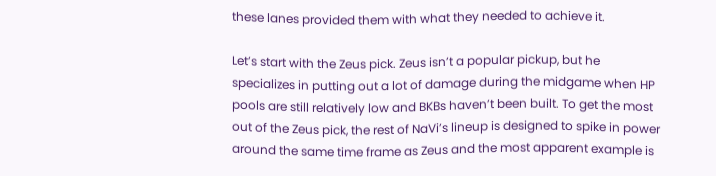these lanes provided them with what they needed to achieve it.

Let’s start with the Zeus pick. Zeus isn’t a popular pickup, but he specializes in putting out a lot of damage during the midgame when HP pools are still relatively low and BKBs haven’t been built. To get the most out of the Zeus pick, the rest of NaVi’s lineup is designed to spike in power around the same time frame as Zeus and the most apparent example is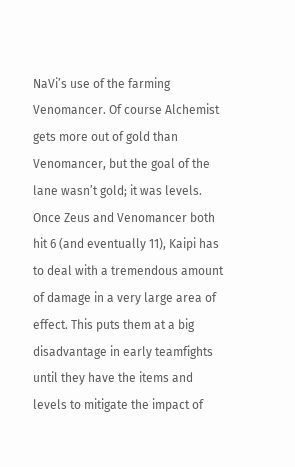NaVi’s use of the farming Venomancer. Of course Alchemist gets more out of gold than Venomancer, but the goal of the lane wasn’t gold; it was levels. Once Zeus and Venomancer both hit 6 (and eventually 11), Kaipi has to deal with a tremendous amount of damage in a very large area of effect. This puts them at a big disadvantage in early teamfights until they have the items and levels to mitigate the impact of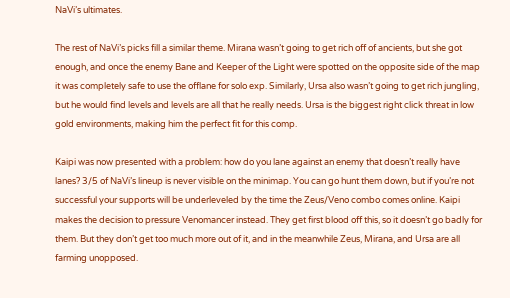NaVi’s ultimates.

The rest of NaVi’s picks fill a similar theme. Mirana wasn’t going to get rich off of ancients, but she got enough, and once the enemy Bane and Keeper of the Light were spotted on the opposite side of the map it was completely safe to use the offlane for solo exp. Similarly, Ursa also wasn’t going to get rich jungling, but he would find levels and levels are all that he really needs. Ursa is the biggest right click threat in low gold environments, making him the perfect fit for this comp.

Kaipi was now presented with a problem: how do you lane against an enemy that doesn’t really have lanes? 3/5 of NaVi’s lineup is never visible on the minimap. You can go hunt them down, but if you’re not successful your supports will be underleveled by the time the Zeus/Veno combo comes online. Kaipi makes the decision to pressure Venomancer instead. They get first blood off this, so it doesn’t go badly for them. But they don’t get too much more out of it, and in the meanwhile Zeus, Mirana, and Ursa are all farming unopposed.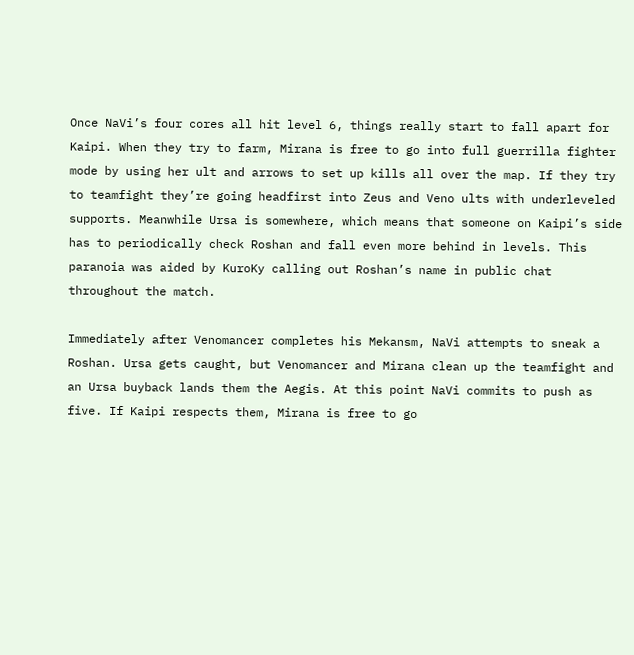Once NaVi’s four cores all hit level 6, things really start to fall apart for Kaipi. When they try to farm, Mirana is free to go into full guerrilla fighter mode by using her ult and arrows to set up kills all over the map. If they try to teamfight they’re going headfirst into Zeus and Veno ults with underleveled supports. Meanwhile Ursa is somewhere, which means that someone on Kaipi’s side has to periodically check Roshan and fall even more behind in levels. This paranoia was aided by KuroKy calling out Roshan’s name in public chat throughout the match.

Immediately after Venomancer completes his Mekansm, NaVi attempts to sneak a Roshan. Ursa gets caught, but Venomancer and Mirana clean up the teamfight and an Ursa buyback lands them the Aegis. At this point NaVi commits to push as five. If Kaipi respects them, Mirana is free to go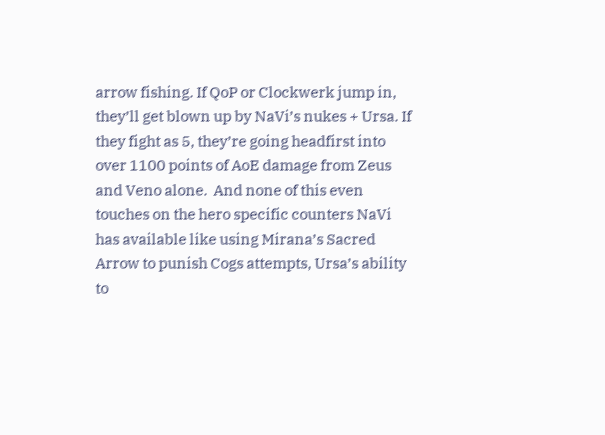arrow fishing. If QoP or Clockwerk jump in, they’ll get blown up by NaVi’s nukes + Ursa. If they fight as 5, they’re going headfirst into over 1100 points of AoE damage from Zeus and Veno alone.  And none of this even touches on the hero specific counters NaVi has available like using Mirana’s Sacred Arrow to punish Cogs attempts, Ursa’s ability to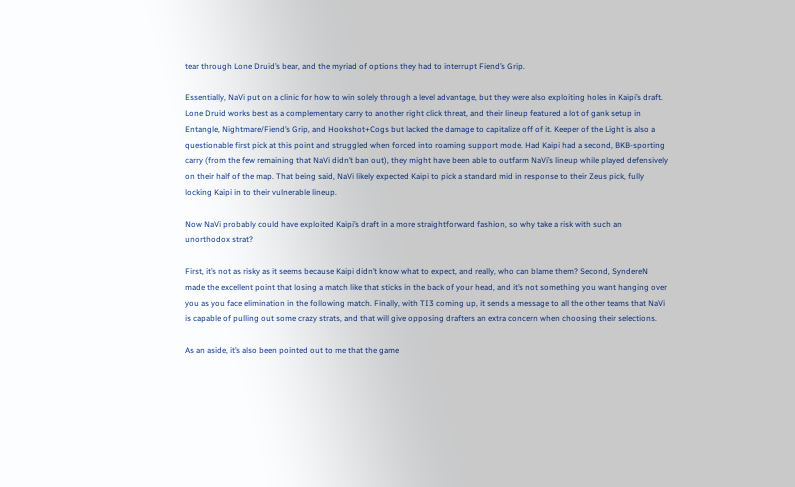tear through Lone Druid’s bear, and the myriad of options they had to interrupt Fiend’s Grip.

Essentially, NaVi put on a clinic for how to win solely through a level advantage, but they were also exploiting holes in Kaipi’s draft. Lone Druid works best as a complementary carry to another right click threat, and their lineup featured a lot of gank setup in Entangle, Nightmare/Fiend’s Grip, and Hookshot+Cogs but lacked the damage to capitalize off of it. Keeper of the Light is also a questionable first pick at this point and struggled when forced into roaming support mode. Had Kaipi had a second, BKB-sporting carry (from the few remaining that NaVi didn’t ban out), they might have been able to outfarm NaVi’s lineup while played defensively on their half of the map. That being said, NaVi likely expected Kaipi to pick a standard mid in response to their Zeus pick, fully locking Kaipi in to their vulnerable lineup.

Now NaVi probably could have exploited Kaipi’s draft in a more straightforward fashion, so why take a risk with such an unorthodox strat?

First, it’s not as risky as it seems because Kaipi didn’t know what to expect, and really, who can blame them? Second, SyndereN made the excellent point that losing a match like that sticks in the back of your head, and it’s not something you want hanging over you as you face elimination in the following match. Finally, with TI3 coming up, it sends a message to all the other teams that NaVi is capable of pulling out some crazy strats, and that will give opposing drafters an extra concern when choosing their selections.

As an aside, it’s also been pointed out to me that the game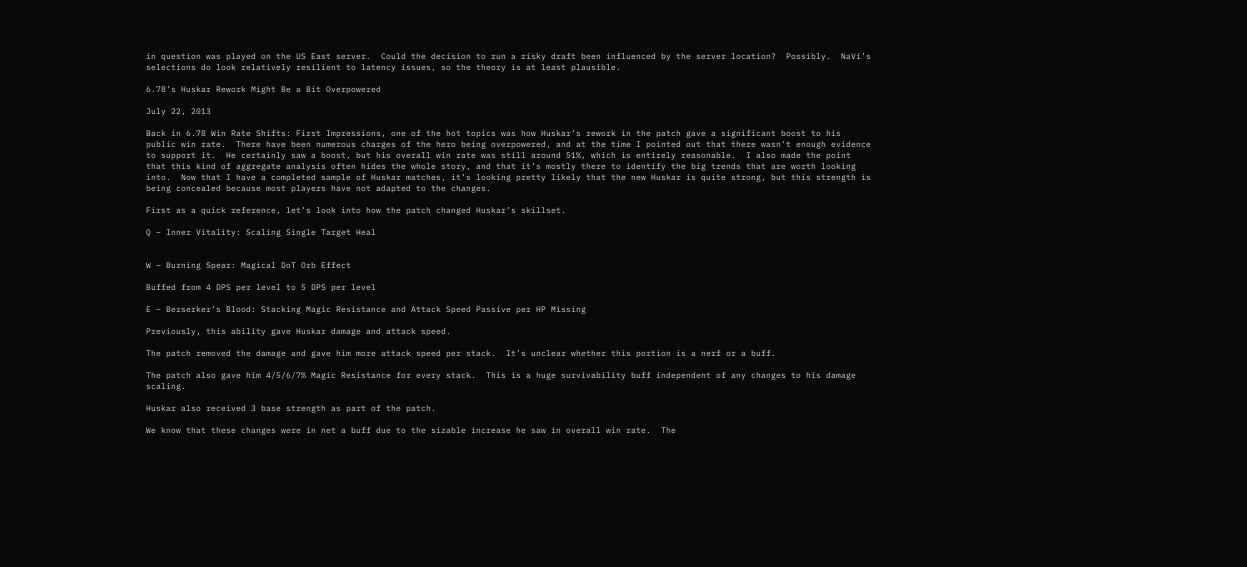in question was played on the US East server.  Could the decision to run a risky draft been influenced by the server location?  Possibly.  NaVi’s selections do look relatively resilient to latency issues, so the theory is at least plausible.

6.78’s Huskar Rework Might Be a Bit Overpowered

July 22, 2013

Back in 6.78 Win Rate Shifts: First Impressions, one of the hot topics was how Huskar’s rework in the patch gave a significant boost to his public win rate.  There have been numerous charges of the hero being overpowered, and at the time I pointed out that there wasn’t enough evidence to support it.  He certainly saw a boost, but his overall win rate was still around 51%, which is entirely reasonable.  I also made the point that this kind of aggregate analysis often hides the whole story, and that it’s mostly there to identify the big trends that are worth looking into.  Now that I have a completed sample of Huskar matches, it’s looking pretty likely that the new Huskar is quite strong, but this strength is being concealed because most players have not adapted to the changes.

First as a quick reference, let’s look into how the patch changed Huskar’s skillset.

Q – Inner Vitality: Scaling Single Target Heal


W – Burning Spear: Magical DoT Orb Effect

Buffed from 4 DPS per level to 5 DPS per level

E – Berserker’s Blood: Stacking Magic Resistance and Attack Speed Passive per HP Missing

Previously, this ability gave Huskar damage and attack speed.

The patch removed the damage and gave him more attack speed per stack.  It’s unclear whether this portion is a nerf or a buff.

The patch also gave him 4/5/6/7% Magic Resistance for every stack.  This is a huge survivability buff independent of any changes to his damage scaling.

Huskar also received 3 base strength as part of the patch.

We know that these changes were in net a buff due to the sizable increase he saw in overall win rate.  The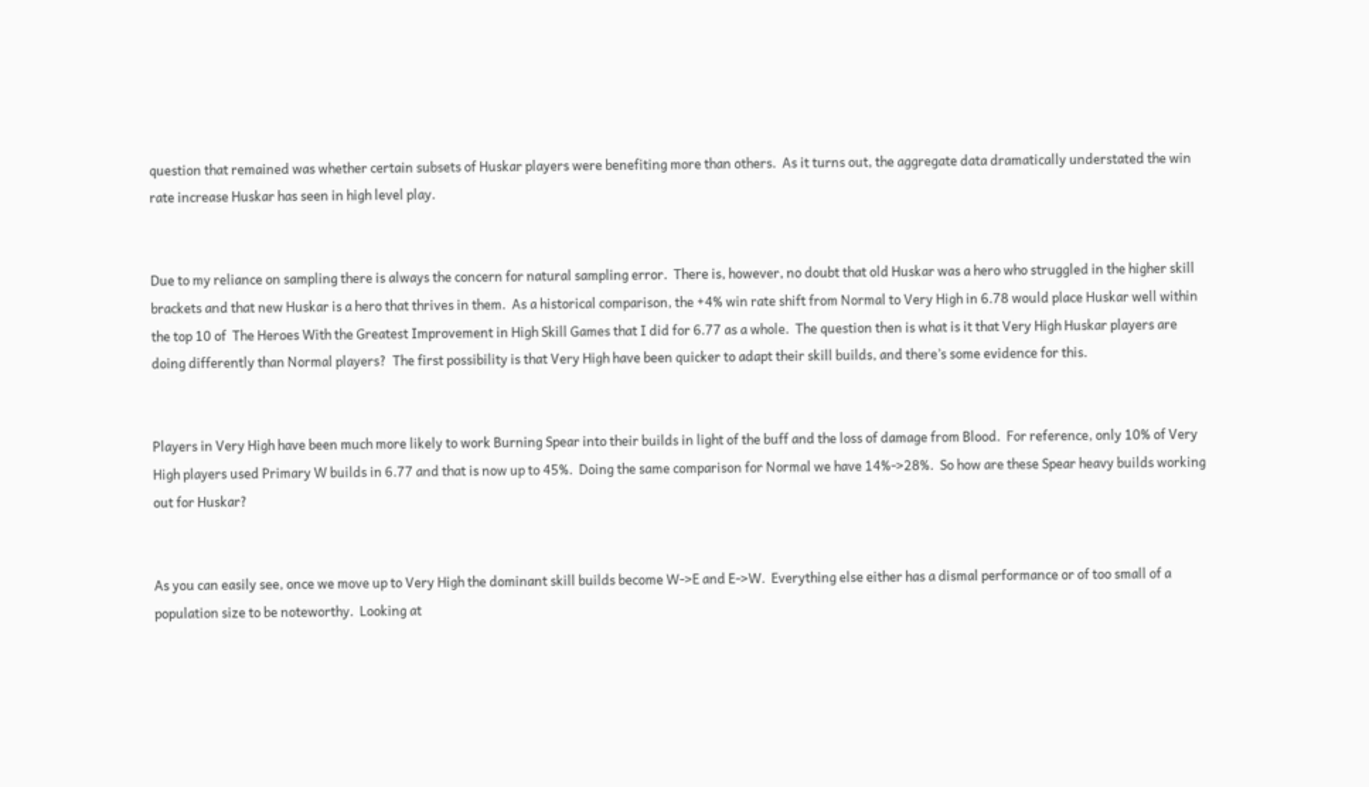question that remained was whether certain subsets of Huskar players were benefiting more than others.  As it turns out, the aggregate data dramatically understated the win rate increase Huskar has seen in high level play.


Due to my reliance on sampling there is always the concern for natural sampling error.  There is, however, no doubt that old Huskar was a hero who struggled in the higher skill brackets and that new Huskar is a hero that thrives in them.  As a historical comparison, the +4% win rate shift from Normal to Very High in 6.78 would place Huskar well within the top 10 of  The Heroes With the Greatest Improvement in High Skill Games that I did for 6.77 as a whole.  The question then is what is it that Very High Huskar players are doing differently than Normal players?  The first possibility is that Very High have been quicker to adapt their skill builds, and there’s some evidence for this.


Players in Very High have been much more likely to work Burning Spear into their builds in light of the buff and the loss of damage from Blood.  For reference, only 10% of Very High players used Primary W builds in 6.77 and that is now up to 45%.  Doing the same comparison for Normal we have 14%->28%.  So how are these Spear heavy builds working out for Huskar?


As you can easily see, once we move up to Very High the dominant skill builds become W->E and E->W.  Everything else either has a dismal performance or of too small of a population size to be noteworthy.  Looking at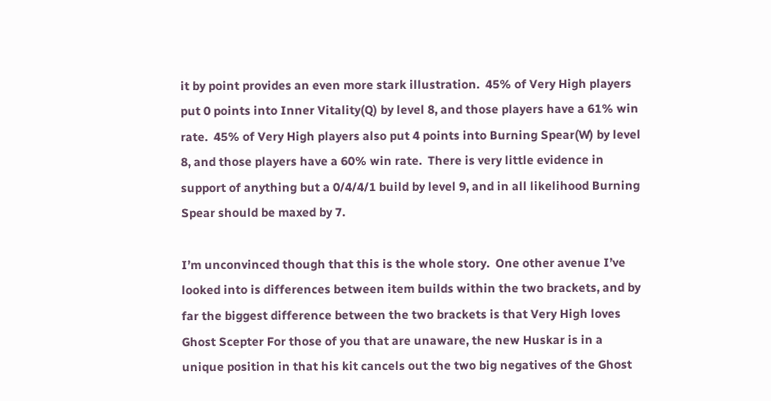it by point provides an even more stark illustration.  45% of Very High players put 0 points into Inner Vitality(Q) by level 8, and those players have a 61% win rate.  45% of Very High players also put 4 points into Burning Spear(W) by level 8, and those players have a 60% win rate.  There is very little evidence in support of anything but a 0/4/4/1 build by level 9, and in all likelihood Burning Spear should be maxed by 7.

I’m unconvinced though that this is the whole story.  One other avenue I’ve looked into is differences between item builds within the two brackets, and by far the biggest difference between the two brackets is that Very High loves Ghost Scepter For those of you that are unaware, the new Huskar is in a unique position in that his kit cancels out the two big negatives of the Ghost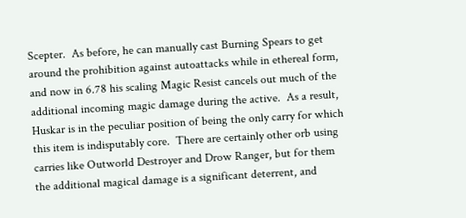Scepter.  As before, he can manually cast Burning Spears to get around the prohibition against autoattacks while in ethereal form, and now in 6.78 his scaling Magic Resist cancels out much of the additional incoming magic damage during the active.  As a result, Huskar is in the peculiar position of being the only carry for which this item is indisputably core.  There are certainly other orb using carries like Outworld Destroyer and Drow Ranger, but for them the additional magical damage is a significant deterrent, and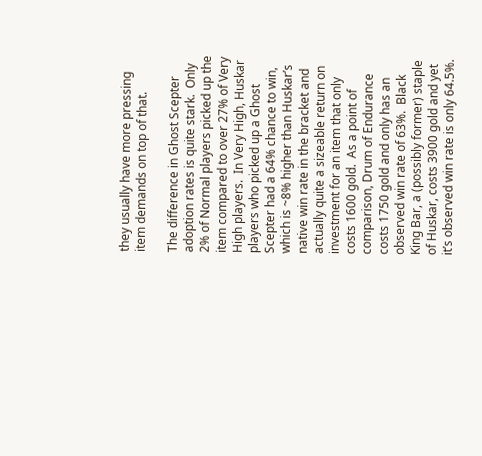they usually have more pressing item demands on top of that.

The difference in Ghost Scepter adoption rates is quite stark.  Only 2% of Normal players picked up the item compared to over 27% of Very High players.  In Very High, Huskar players who picked up a Ghost Scepter had a 64% chance to win, which is ~8% higher than Huskar’s native win rate in the bracket and actually quite a sizeable return on investment for an item that only costs 1600 gold.  As a point of comparison, Drum of Endurance costs 1750 gold and only has an observed win rate of 63%.  Black King Bar, a (possibly former) staple of Huskar, costs 3900 gold and yet it’s observed win rate is only 64.5%.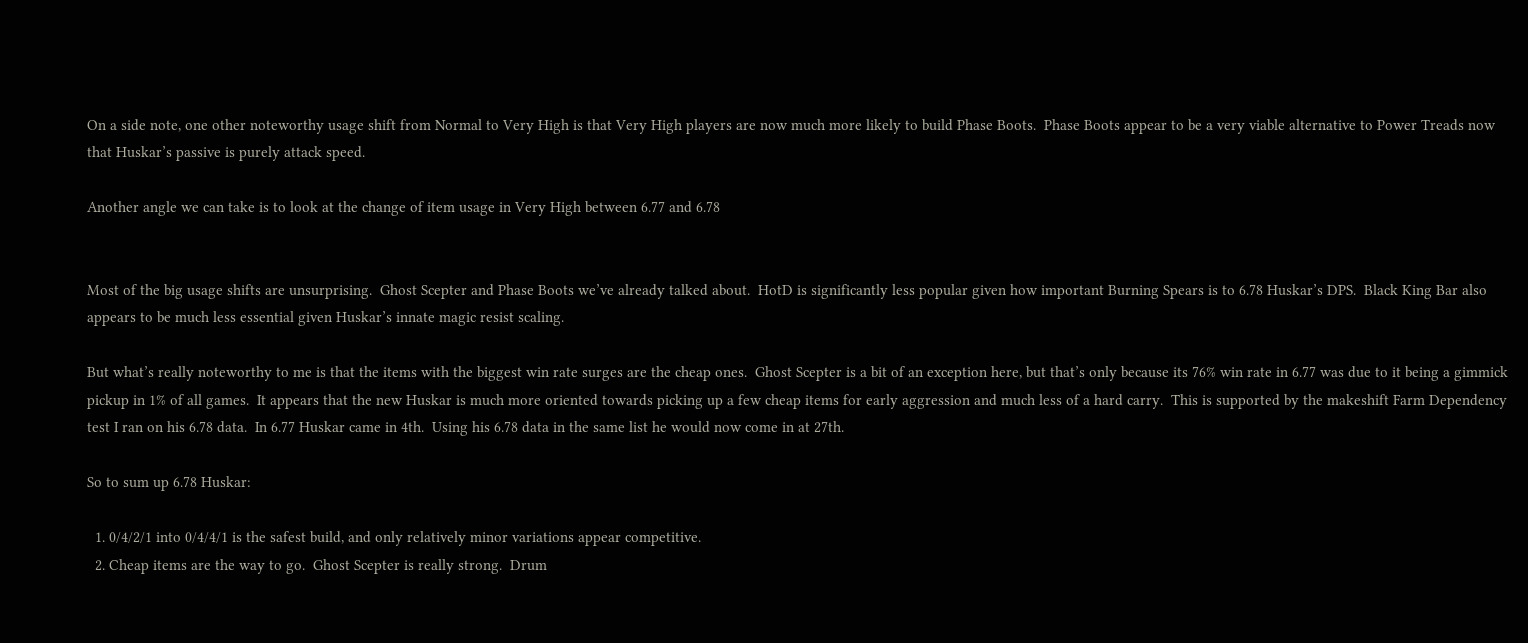On a side note, one other noteworthy usage shift from Normal to Very High is that Very High players are now much more likely to build Phase Boots.  Phase Boots appear to be a very viable alternative to Power Treads now that Huskar’s passive is purely attack speed.

Another angle we can take is to look at the change of item usage in Very High between 6.77 and 6.78


Most of the big usage shifts are unsurprising.  Ghost Scepter and Phase Boots we’ve already talked about.  HotD is significantly less popular given how important Burning Spears is to 6.78 Huskar’s DPS.  Black King Bar also appears to be much less essential given Huskar’s innate magic resist scaling.

But what’s really noteworthy to me is that the items with the biggest win rate surges are the cheap ones.  Ghost Scepter is a bit of an exception here, but that’s only because its 76% win rate in 6.77 was due to it being a gimmick pickup in 1% of all games.  It appears that the new Huskar is much more oriented towards picking up a few cheap items for early aggression and much less of a hard carry.  This is supported by the makeshift Farm Dependency test I ran on his 6.78 data.  In 6.77 Huskar came in 4th.  Using his 6.78 data in the same list he would now come in at 27th.

So to sum up 6.78 Huskar:

  1. 0/4/2/1 into 0/4/4/1 is the safest build, and only relatively minor variations appear competitive.
  2. Cheap items are the way to go.  Ghost Scepter is really strong.  Drum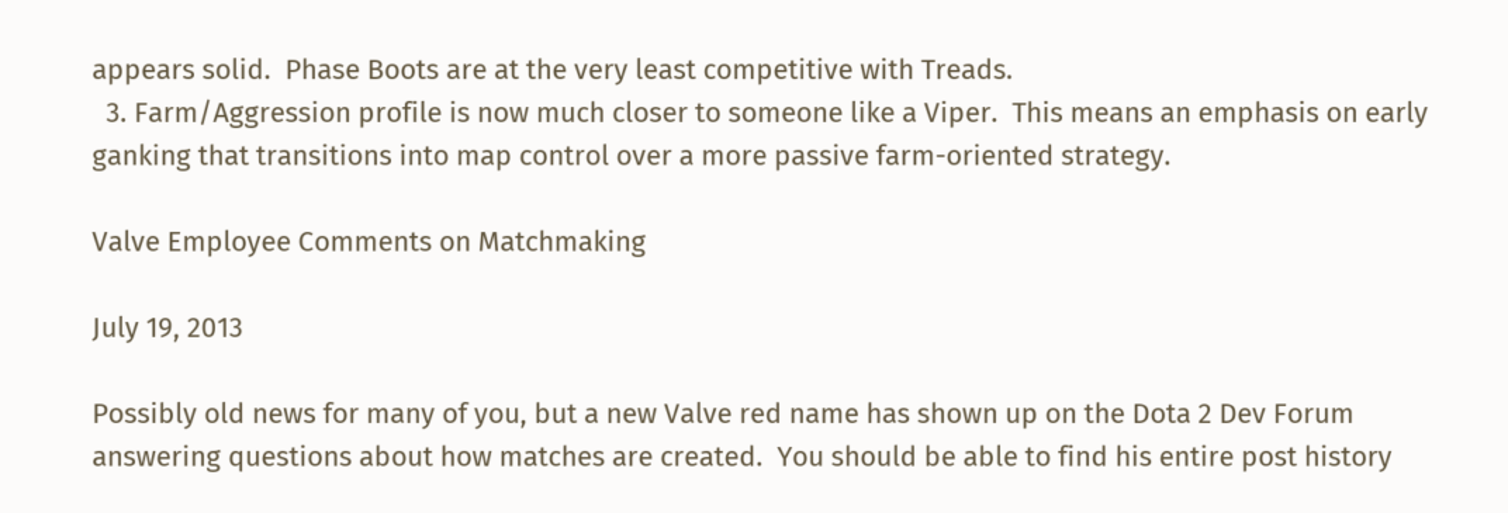appears solid.  Phase Boots are at the very least competitive with Treads.
  3. Farm/Aggression profile is now much closer to someone like a Viper.  This means an emphasis on early ganking that transitions into map control over a more passive farm-oriented strategy.

Valve Employee Comments on Matchmaking

July 19, 2013

Possibly old news for many of you, but a new Valve red name has shown up on the Dota 2 Dev Forum answering questions about how matches are created.  You should be able to find his entire post history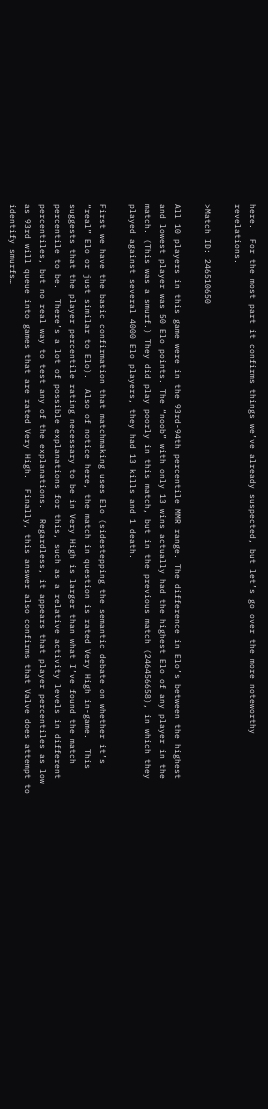here.  For the most part it confirms things we’ve already suspected, but let’s go over the more noteworthy revelations.

>Match ID: 246510650

All 10 players in this game were in the 93rd-94th percentile MMR range. The difference in Elo’s between the highest and lowest player was 50 Elo points. The “noob” with only 13 wins actually had the highest Elo of any player in the match. (This was a smurf.) They did play poorly in this match, but in the previous match (246456658), in which they played against several 4000 Elo players, they had 13 kills and 1 death.

First we have the basic confirmation that matchmaking uses Elo (sidestepping the semantic debate on whether it’s “real” Elo or just similar to Elo).  Also of notice here, the match in question is rated Very High in-game.  This suggests that the player percentile rating necessary to be in Very High is larger than what I’ve found the match percentile to be.  There’s a lot of possible explanations for this, such as a relative activity levels in different percentiles, but no real way to test any of the explanations.  Regardless, it appears that player percentiles as low as 93rd will queue into games that are rated Very High.  Finally, this answer also confirms that Valve does attempt to identify smurfs…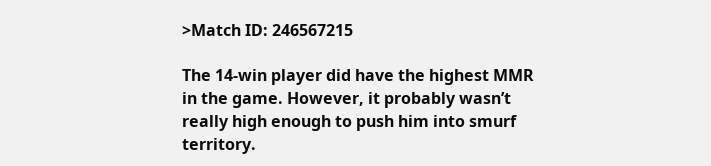>Match ID: 246567215

The 14-win player did have the highest MMR in the game. However, it probably wasn’t really high enough to push him into smurf territory.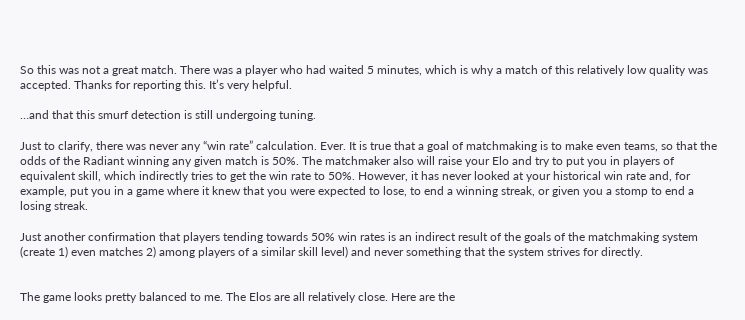So this was not a great match. There was a player who had waited 5 minutes, which is why a match of this relatively low quality was accepted. Thanks for reporting this. It’s very helpful.

…and that this smurf detection is still undergoing tuning.

Just to clarify, there was never any “win rate” calculation. Ever. It is true that a goal of matchmaking is to make even teams, so that the odds of the Radiant winning any given match is 50%. The matchmaker also will raise your Elo and try to put you in players of equivalent skill, which indirectly tries to get the win rate to 50%. However, it has never looked at your historical win rate and, for example, put you in a game where it knew that you were expected to lose, to end a winning streak, or given you a stomp to end a losing streak.

Just another confirmation that players tending towards 50% win rates is an indirect result of the goals of the matchmaking system (create 1) even matches 2) among players of a similar skill level) and never something that the system strives for directly.


The game looks pretty balanced to me. The Elos are all relatively close. Here are the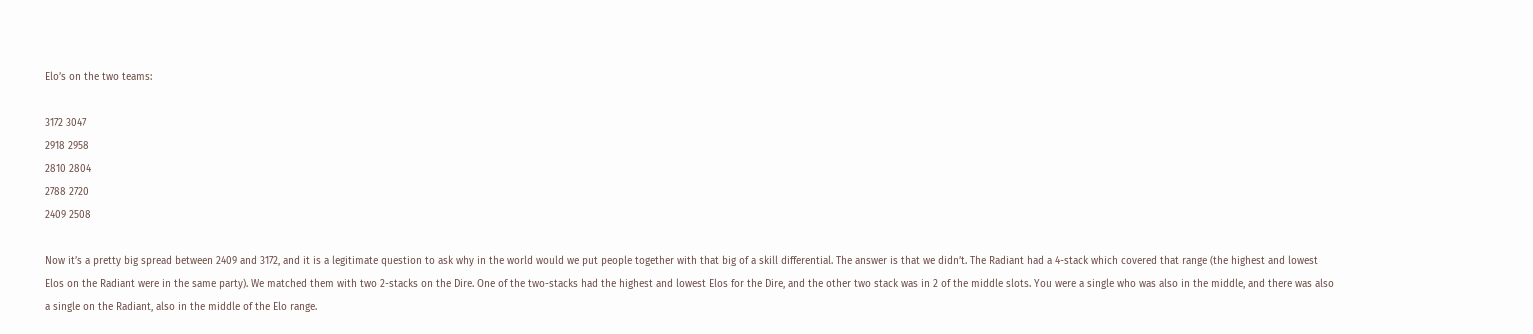Elo’s on the two teams:

3172 3047
2918 2958
2810 2804
2788 2720
2409 2508

Now it’s a pretty big spread between 2409 and 3172, and it is a legitimate question to ask why in the world would we put people together with that big of a skill differential. The answer is that we didn’t. The Radiant had a 4-stack which covered that range (the highest and lowest Elos on the Radiant were in the same party). We matched them with two 2-stacks on the Dire. One of the two-stacks had the highest and lowest Elos for the Dire, and the other two stack was in 2 of the middle slots. You were a single who was also in the middle, and there was also a single on the Radiant, also in the middle of the Elo range.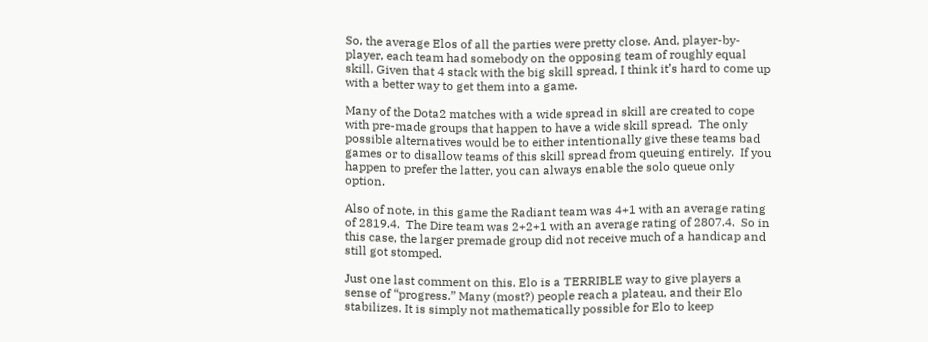So, the average Elos of all the parties were pretty close. And, player-by-player, each team had somebody on the opposing team of roughly equal skill. Given that 4 stack with the big skill spread, I think it’s hard to come up with a better way to get them into a game.

Many of the Dota2 matches with a wide spread in skill are created to cope with pre-made groups that happen to have a wide skill spread.  The only possible alternatives would be to either intentionally give these teams bad games or to disallow teams of this skill spread from queuing entirely.  If you happen to prefer the latter, you can always enable the solo queue only option.

Also of note, in this game the Radiant team was 4+1 with an average rating of 2819.4.  The Dire team was 2+2+1 with an average rating of 2807.4.  So in this case, the larger premade group did not receive much of a handicap and still got stomped.

Just one last comment on this. Elo is a TERRIBLE way to give players a sense of “progress.” Many (most?) people reach a plateau, and their Elo stabilizes. It is simply not mathematically possible for Elo to keep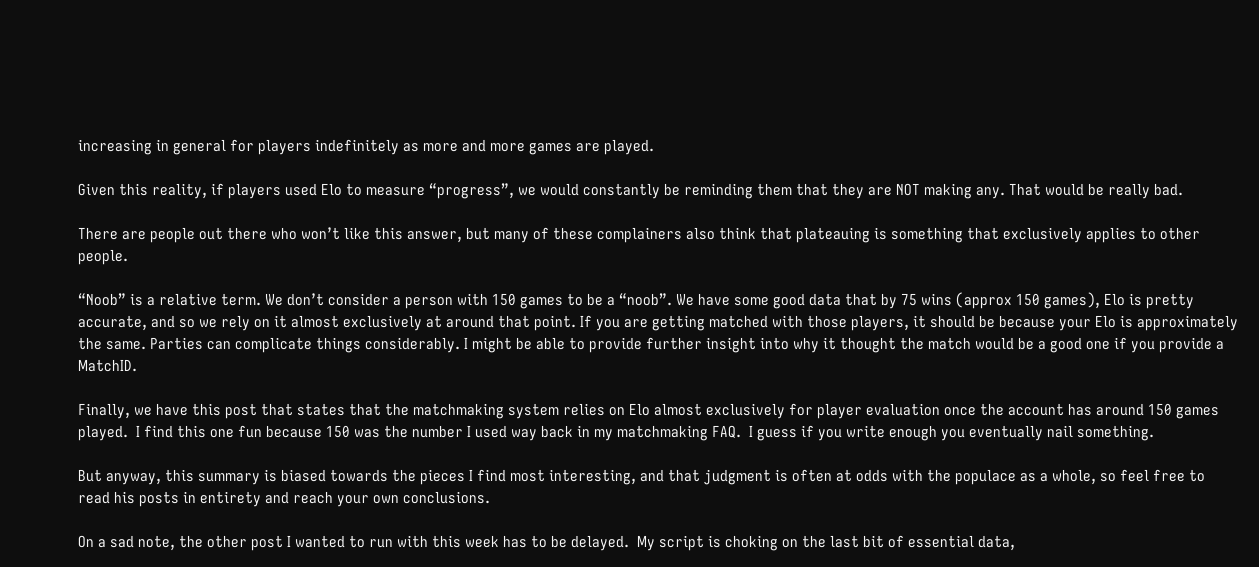increasing in general for players indefinitely as more and more games are played.

Given this reality, if players used Elo to measure “progress”, we would constantly be reminding them that they are NOT making any. That would be really bad.

There are people out there who won’t like this answer, but many of these complainers also think that plateauing is something that exclusively applies to other people.

“Noob” is a relative term. We don’t consider a person with 150 games to be a “noob”. We have some good data that by 75 wins (approx 150 games), Elo is pretty accurate, and so we rely on it almost exclusively at around that point. If you are getting matched with those players, it should be because your Elo is approximately the same. Parties can complicate things considerably. I might be able to provide further insight into why it thought the match would be a good one if you provide a MatchID.

Finally, we have this post that states that the matchmaking system relies on Elo almost exclusively for player evaluation once the account has around 150 games played.  I find this one fun because 150 was the number I used way back in my matchmaking FAQ.  I guess if you write enough you eventually nail something.

But anyway, this summary is biased towards the pieces I find most interesting, and that judgment is often at odds with the populace as a whole, so feel free to read his posts in entirety and reach your own conclusions.

On a sad note, the other post I wanted to run with this week has to be delayed.  My script is choking on the last bit of essential data,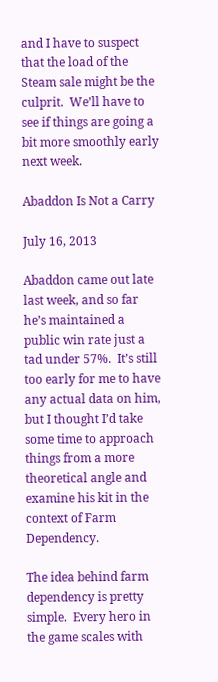and I have to suspect that the load of the Steam sale might be the culprit.  We’ll have to see if things are going a bit more smoothly early next week.

Abaddon Is Not a Carry

July 16, 2013

Abaddon came out late last week, and so far he’s maintained a public win rate just a tad under 57%.  It’s still too early for me to have any actual data on him, but I thought I’d take some time to approach things from a more theoretical angle and examine his kit in the context of Farm Dependency.

The idea behind farm dependency is pretty simple.  Every hero in the game scales with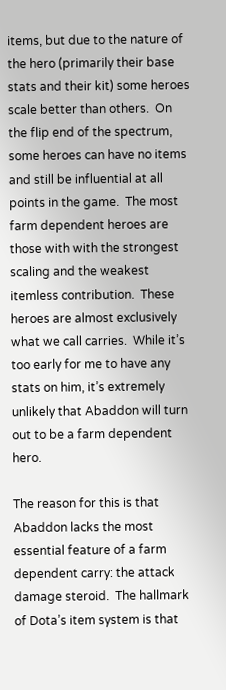items, but due to the nature of the hero (primarily their base stats and their kit) some heroes scale better than others.  On the flip end of the spectrum, some heroes can have no items and still be influential at all points in the game.  The most farm dependent heroes are those with with the strongest scaling and the weakest itemless contribution.  These heroes are almost exclusively what we call carries.  While it’s too early for me to have any stats on him, it’s extremely unlikely that Abaddon will turn out to be a farm dependent hero.

The reason for this is that Abaddon lacks the most essential feature of a farm dependent carry: the attack damage steroid.  The hallmark of Dota’s item system is that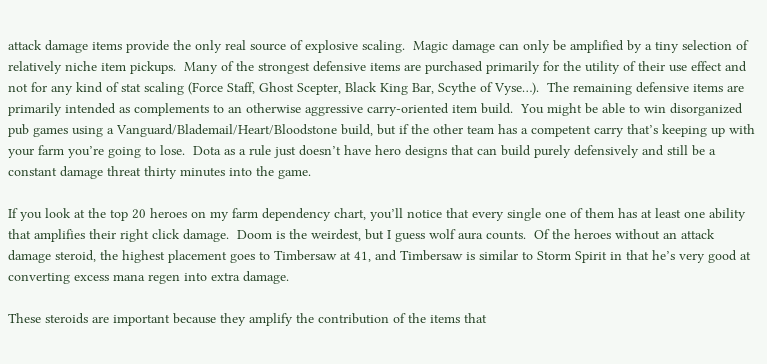attack damage items provide the only real source of explosive scaling.  Magic damage can only be amplified by a tiny selection of relatively niche item pickups.  Many of the strongest defensive items are purchased primarily for the utility of their use effect and not for any kind of stat scaling (Force Staff, Ghost Scepter, Black King Bar, Scythe of Vyse…).  The remaining defensive items are primarily intended as complements to an otherwise aggressive carry-oriented item build.  You might be able to win disorganized pub games using a Vanguard/Blademail/Heart/Bloodstone build, but if the other team has a competent carry that’s keeping up with your farm you’re going to lose.  Dota as a rule just doesn’t have hero designs that can build purely defensively and still be a constant damage threat thirty minutes into the game.

If you look at the top 20 heroes on my farm dependency chart, you’ll notice that every single one of them has at least one ability that amplifies their right click damage.  Doom is the weirdest, but I guess wolf aura counts.  Of the heroes without an attack damage steroid, the highest placement goes to Timbersaw at 41, and Timbersaw is similar to Storm Spirit in that he’s very good at converting excess mana regen into extra damage.

These steroids are important because they amplify the contribution of the items that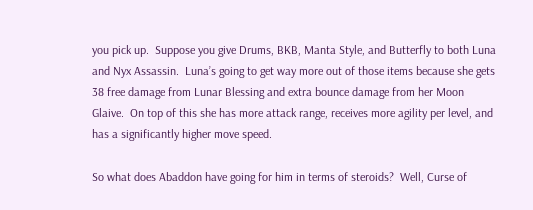you pick up.  Suppose you give Drums, BKB, Manta Style, and Butterfly to both Luna and Nyx Assassin.  Luna’s going to get way more out of those items because she gets 38 free damage from Lunar Blessing and extra bounce damage from her Moon Glaive.  On top of this she has more attack range, receives more agility per level, and has a significantly higher move speed.

So what does Abaddon have going for him in terms of steroids?  Well, Curse of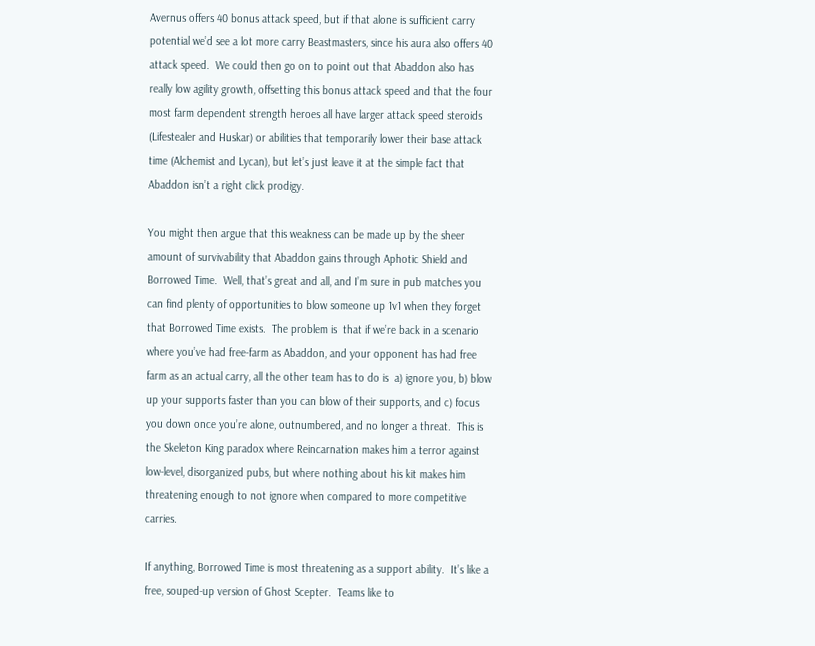Avernus offers 40 bonus attack speed, but if that alone is sufficient carry potential we’d see a lot more carry Beastmasters, since his aura also offers 40 attack speed.  We could then go on to point out that Abaddon also has really low agility growth, offsetting this bonus attack speed and that the four most farm dependent strength heroes all have larger attack speed steroids (Lifestealer and Huskar) or abilities that temporarily lower their base attack time (Alchemist and Lycan), but let’s just leave it at the simple fact that Abaddon isn’t a right click prodigy.

You might then argue that this weakness can be made up by the sheer amount of survivability that Abaddon gains through Aphotic Shield and Borrowed Time.  Well, that’s great and all, and I’m sure in pub matches you can find plenty of opportunities to blow someone up 1v1 when they forget that Borrowed Time exists.  The problem is  that if we’re back in a scenario where you’ve had free-farm as Abaddon, and your opponent has had free farm as an actual carry, all the other team has to do is  a) ignore you, b) blow up your supports faster than you can blow of their supports, and c) focus you down once you’re alone, outnumbered, and no longer a threat.  This is the Skeleton King paradox where Reincarnation makes him a terror against low-level, disorganized pubs, but where nothing about his kit makes him threatening enough to not ignore when compared to more competitive carries.

If anything, Borrowed Time is most threatening as a support ability.  It’s like a free, souped-up version of Ghost Scepter.  Teams like to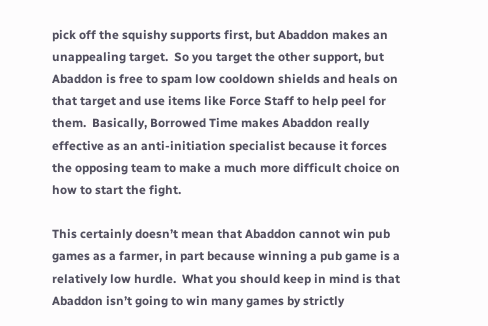pick off the squishy supports first, but Abaddon makes an unappealing target.  So you target the other support, but Abaddon is free to spam low cooldown shields and heals on that target and use items like Force Staff to help peel for them.  Basically, Borrowed Time makes Abaddon really effective as an anti-initiation specialist because it forces the opposing team to make a much more difficult choice on how to start the fight.

This certainly doesn’t mean that Abaddon cannot win pub games as a farmer, in part because winning a pub game is a relatively low hurdle.  What you should keep in mind is that Abaddon isn’t going to win many games by strictly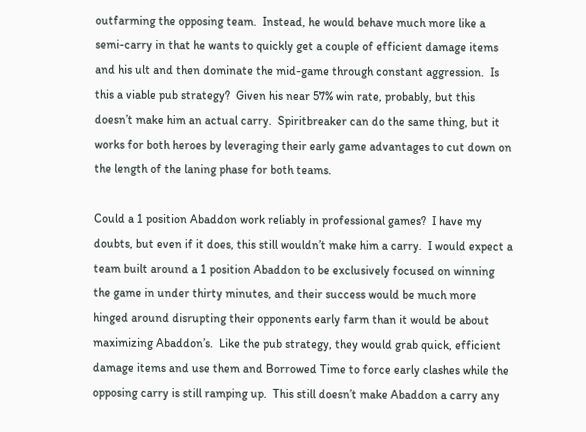outfarming the opposing team.  Instead, he would behave much more like a semi-carry in that he wants to quickly get a couple of efficient damage items and his ult and then dominate the mid-game through constant aggression.  Is this a viable pub strategy?  Given his near 57% win rate, probably, but this doesn’t make him an actual carry.  Spiritbreaker can do the same thing, but it works for both heroes by leveraging their early game advantages to cut down on the length of the laning phase for both teams.

Could a 1 position Abaddon work reliably in professional games?  I have my doubts, but even if it does, this still wouldn’t make him a carry.  I would expect a team built around a 1 position Abaddon to be exclusively focused on winning the game in under thirty minutes, and their success would be much more hinged around disrupting their opponents early farm than it would be about maximizing Abaddon’s.  Like the pub strategy, they would grab quick, efficient damage items and use them and Borrowed Time to force early clashes while the opposing carry is still ramping up.  This still doesn’t make Abaddon a carry any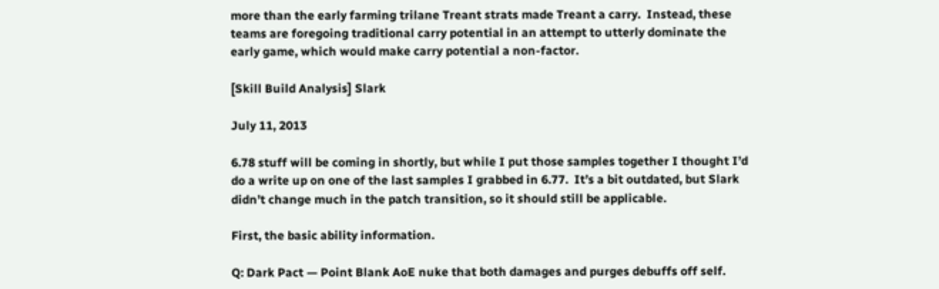more than the early farming trilane Treant strats made Treant a carry.  Instead, these teams are foregoing traditional carry potential in an attempt to utterly dominate the early game, which would make carry potential a non-factor.

[Skill Build Analysis] Slark

July 11, 2013

6.78 stuff will be coming in shortly, but while I put those samples together I thought I’d do a write up on one of the last samples I grabbed in 6.77.  It’s a bit outdated, but Slark didn’t change much in the patch transition, so it should still be applicable.

First, the basic ability information.

Q: Dark Pact — Point Blank AoE nuke that both damages and purges debuffs off self.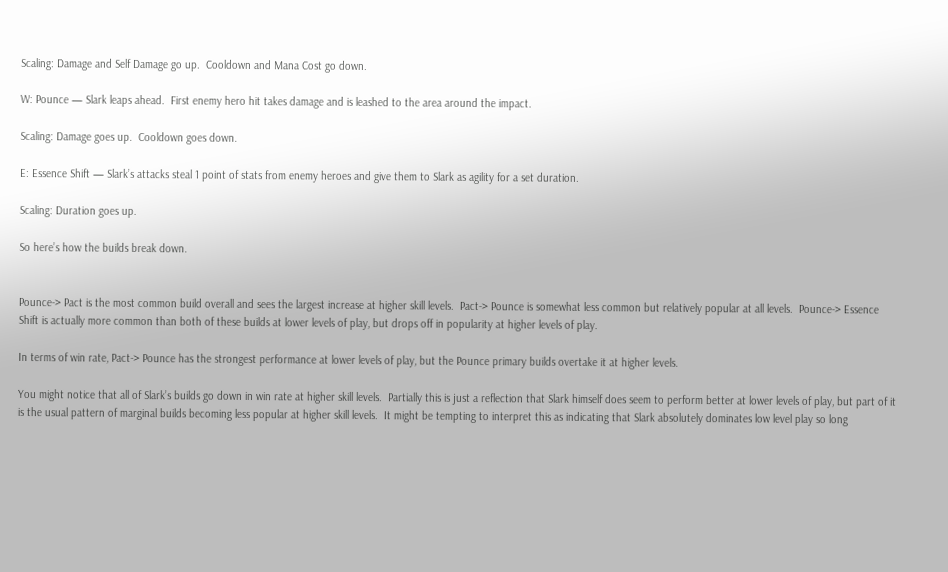Scaling: Damage and Self Damage go up.  Cooldown and Mana Cost go down.

W: Pounce — Slark leaps ahead.  First enemy hero hit takes damage and is leashed to the area around the impact.

Scaling: Damage goes up.  Cooldown goes down.

E: Essence Shift — Slark’s attacks steal 1 point of stats from enemy heroes and give them to Slark as agility for a set duration.

Scaling: Duration goes up.

So here’s how the builds break down.


Pounce-> Pact is the most common build overall and sees the largest increase at higher skill levels.  Pact-> Pounce is somewhat less common but relatively popular at all levels.  Pounce-> Essence Shift is actually more common than both of these builds at lower levels of play, but drops off in popularity at higher levels of play.

In terms of win rate, Pact-> Pounce has the strongest performance at lower levels of play, but the Pounce primary builds overtake it at higher levels.

You might notice that all of Slark’s builds go down in win rate at higher skill levels.  Partially this is just a reflection that Slark himself does seem to perform better at lower levels of play, but part of it is the usual pattern of marginal builds becoming less popular at higher skill levels.  It might be tempting to interpret this as indicating that Slark absolutely dominates low level play so long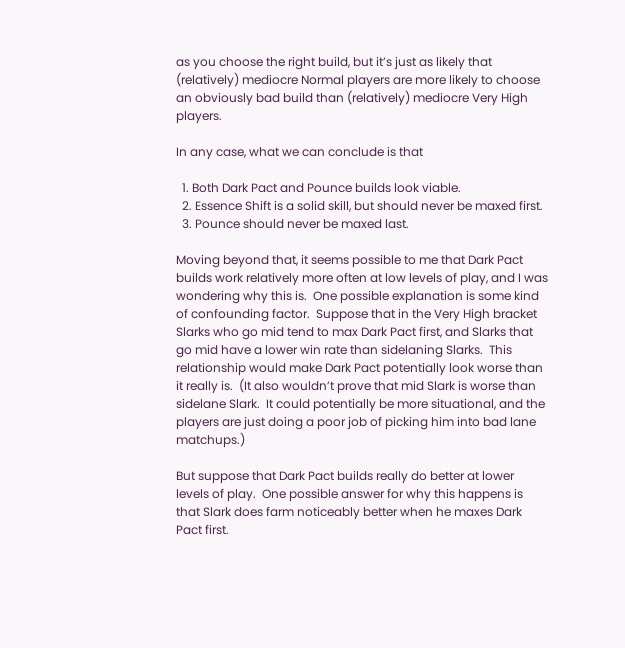as you choose the right build, but it’s just as likely that (relatively) mediocre Normal players are more likely to choose an obviously bad build than (relatively) mediocre Very High players.

In any case, what we can conclude is that

  1. Both Dark Pact and Pounce builds look viable.
  2. Essence Shift is a solid skill, but should never be maxed first.
  3. Pounce should never be maxed last.

Moving beyond that, it seems possible to me that Dark Pact builds work relatively more often at low levels of play, and I was wondering why this is.  One possible explanation is some kind of confounding factor.  Suppose that in the Very High bracket Slarks who go mid tend to max Dark Pact first, and Slarks that go mid have a lower win rate than sidelaning Slarks.  This relationship would make Dark Pact potentially look worse than it really is.  (It also wouldn’t prove that mid Slark is worse than sidelane Slark.  It could potentially be more situational, and the players are just doing a poor job of picking him into bad lane matchups.)

But suppose that Dark Pact builds really do better at lower levels of play.  One possible answer for why this happens is that Slark does farm noticeably better when he maxes Dark Pact first.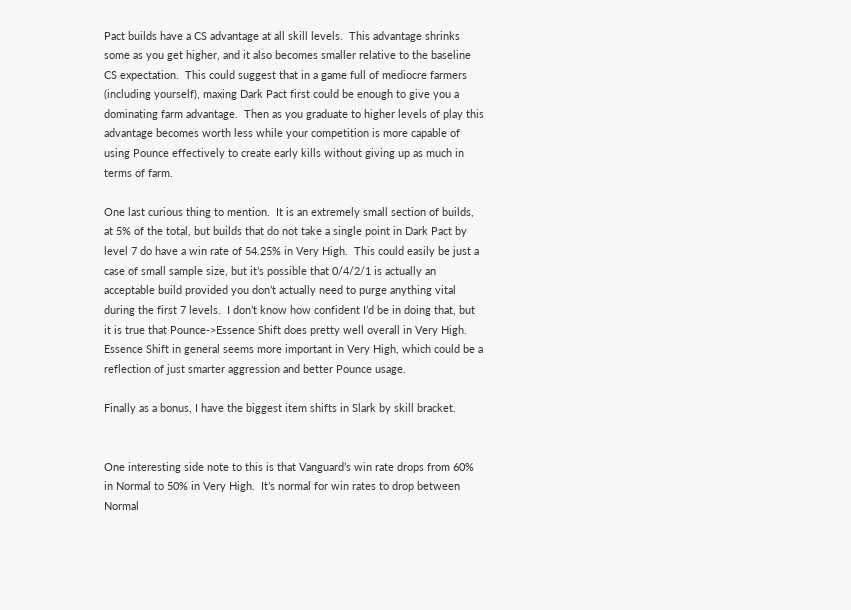Pact builds have a CS advantage at all skill levels.  This advantage shrinks some as you get higher, and it also becomes smaller relative to the baseline CS expectation.  This could suggest that in a game full of mediocre farmers (including yourself), maxing Dark Pact first could be enough to give you a dominating farm advantage.  Then as you graduate to higher levels of play this advantage becomes worth less while your competition is more capable of using Pounce effectively to create early kills without giving up as much in terms of farm.

One last curious thing to mention.  It is an extremely small section of builds, at 5% of the total, but builds that do not take a single point in Dark Pact by level 7 do have a win rate of 54.25% in Very High.  This could easily be just a case of small sample size, but it’s possible that 0/4/2/1 is actually an acceptable build provided you don’t actually need to purge anything vital during the first 7 levels.  I don’t know how confident I’d be in doing that, but it is true that Pounce->Essence Shift does pretty well overall in Very High.  Essence Shift in general seems more important in Very High, which could be a reflection of just smarter aggression and better Pounce usage.

Finally as a bonus, I have the biggest item shifts in Slark by skill bracket.


One interesting side note to this is that Vanguard’s win rate drops from 60% in Normal to 50% in Very High.  It’s normal for win rates to drop between Normal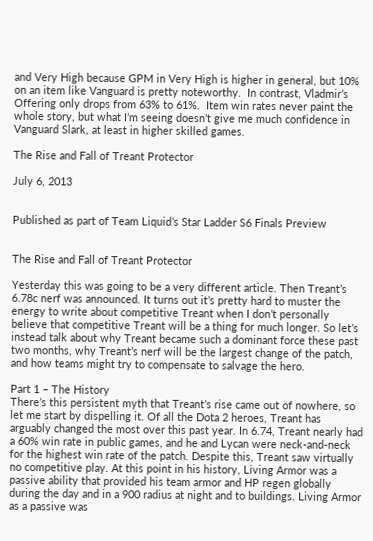and Very High because GPM in Very High is higher in general, but 10% on an item like Vanguard is pretty noteworthy.  In contrast, Vladmir’s Offering only drops from 63% to 61%.  Item win rates never paint the whole story, but what I’m seeing doesn’t give me much confidence in Vanguard Slark, at least in higher skilled games.

The Rise and Fall of Treant Protector

July 6, 2013


Published as part of Team Liquid’s Star Ladder S6 Finals Preview


The Rise and Fall of Treant Protector

Yesterday this was going to be a very different article. Then Treant’s 6.78c nerf was announced. It turns out it’s pretty hard to muster the energy to write about competitive Treant when I don’t personally believe that competitive Treant will be a thing for much longer. So let’s instead talk about why Treant became such a dominant force these past two months, why Treant’s nerf will be the largest change of the patch, and how teams might try to compensate to salvage the hero.

Part 1 – The History
There’s this persistent myth that Treant’s rise came out of nowhere, so let me start by dispelling it. Of all the Dota 2 heroes, Treant has arguably changed the most over this past year. In 6.74, Treant nearly had a 60% win rate in public games, and he and Lycan were neck-and-neck for the highest win rate of the patch. Despite this, Treant saw virtually no competitive play. At this point in his history, Living Armor was a passive ability that provided his team armor and HP regen globally during the day and in a 900 radius at night and to buildings. Living Armor as a passive was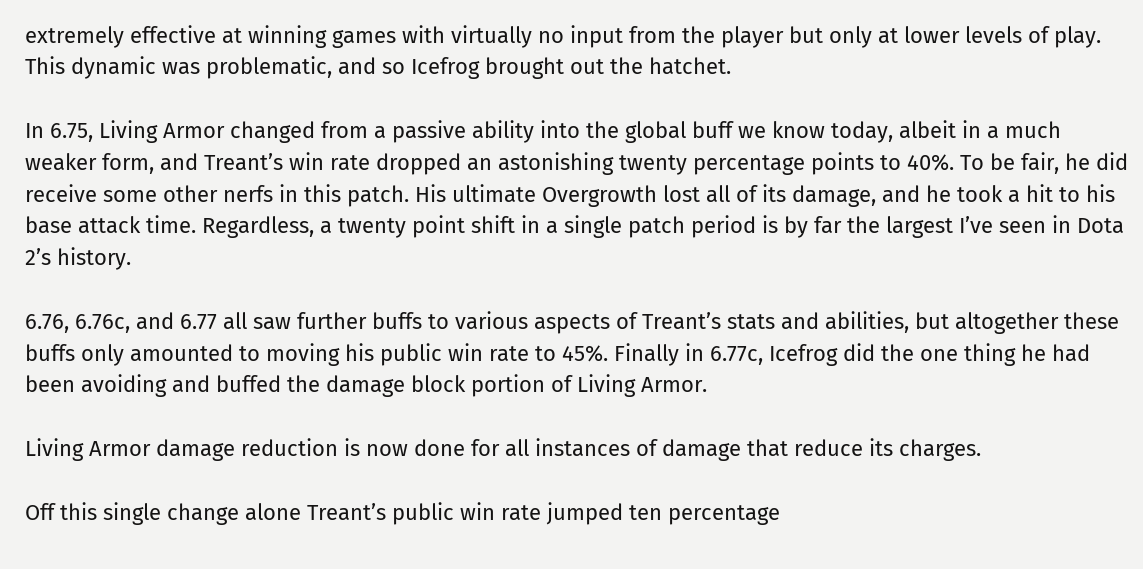extremely effective at winning games with virtually no input from the player but only at lower levels of play. This dynamic was problematic, and so Icefrog brought out the hatchet.

In 6.75, Living Armor changed from a passive ability into the global buff we know today, albeit in a much weaker form, and Treant’s win rate dropped an astonishing twenty percentage points to 40%. To be fair, he did receive some other nerfs in this patch. His ultimate Overgrowth lost all of its damage, and he took a hit to his base attack time. Regardless, a twenty point shift in a single patch period is by far the largest I’ve seen in Dota 2’s history.

6.76, 6.76c, and 6.77 all saw further buffs to various aspects of Treant’s stats and abilities, but altogether these buffs only amounted to moving his public win rate to 45%. Finally in 6.77c, Icefrog did the one thing he had been avoiding and buffed the damage block portion of Living Armor.

Living Armor damage reduction is now done for all instances of damage that reduce its charges.

Off this single change alone Treant’s public win rate jumped ten percentage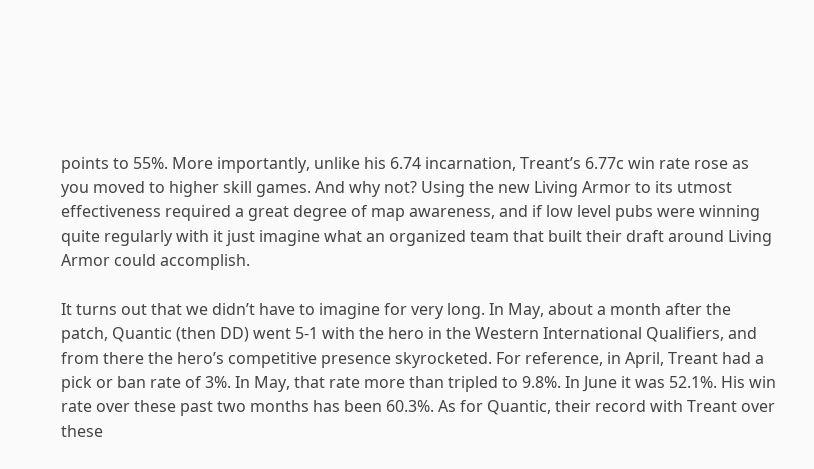points to 55%. More importantly, unlike his 6.74 incarnation, Treant’s 6.77c win rate rose as you moved to higher skill games. And why not? Using the new Living Armor to its utmost effectiveness required a great degree of map awareness, and if low level pubs were winning quite regularly with it just imagine what an organized team that built their draft around Living Armor could accomplish.

It turns out that we didn’t have to imagine for very long. In May, about a month after the patch, Quantic (then DD) went 5-1 with the hero in the Western International Qualifiers, and from there the hero’s competitive presence skyrocketed. For reference, in April, Treant had a pick or ban rate of 3%. In May, that rate more than tripled to 9.8%. In June it was 52.1%. His win rate over these past two months has been 60.3%. As for Quantic, their record with Treant over these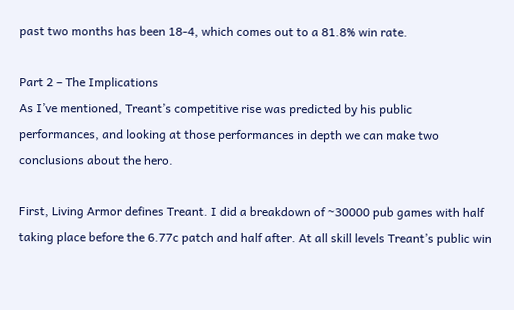past two months has been 18-4, which comes out to a 81.8% win rate.

Part 2 – The Implications
As I’ve mentioned, Treant’s competitive rise was predicted by his public performances, and looking at those performances in depth we can make two conclusions about the hero.

First, Living Armor defines Treant. I did a breakdown of ~30000 pub games with half taking place before the 6.77c patch and half after. At all skill levels Treant’s public win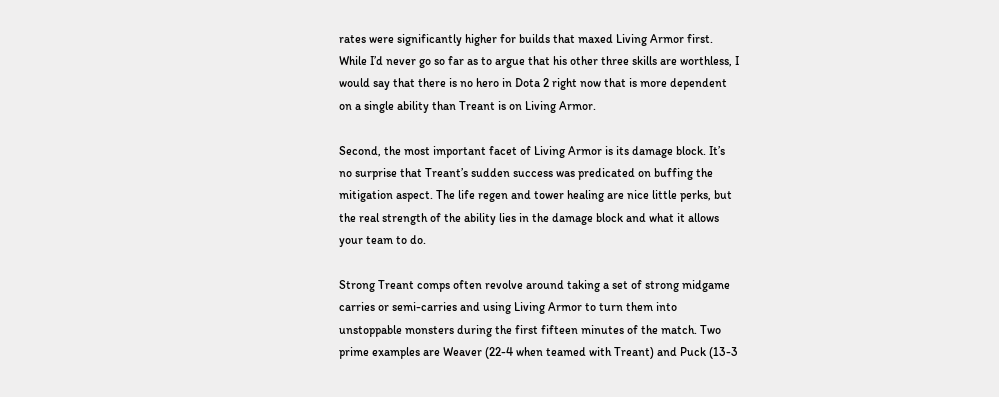rates were significantly higher for builds that maxed Living Armor first. While I’d never go so far as to argue that his other three skills are worthless, I would say that there is no hero in Dota 2 right now that is more dependent on a single ability than Treant is on Living Armor.

Second, the most important facet of Living Armor is its damage block. It’s no surprise that Treant’s sudden success was predicated on buffing the mitigation aspect. The life regen and tower healing are nice little perks, but the real strength of the ability lies in the damage block and what it allows your team to do.

Strong Treant comps often revolve around taking a set of strong midgame carries or semi-carries and using Living Armor to turn them into unstoppable monsters during the first fifteen minutes of the match. Two prime examples are Weaver (22-4 when teamed with Treant) and Puck (13-3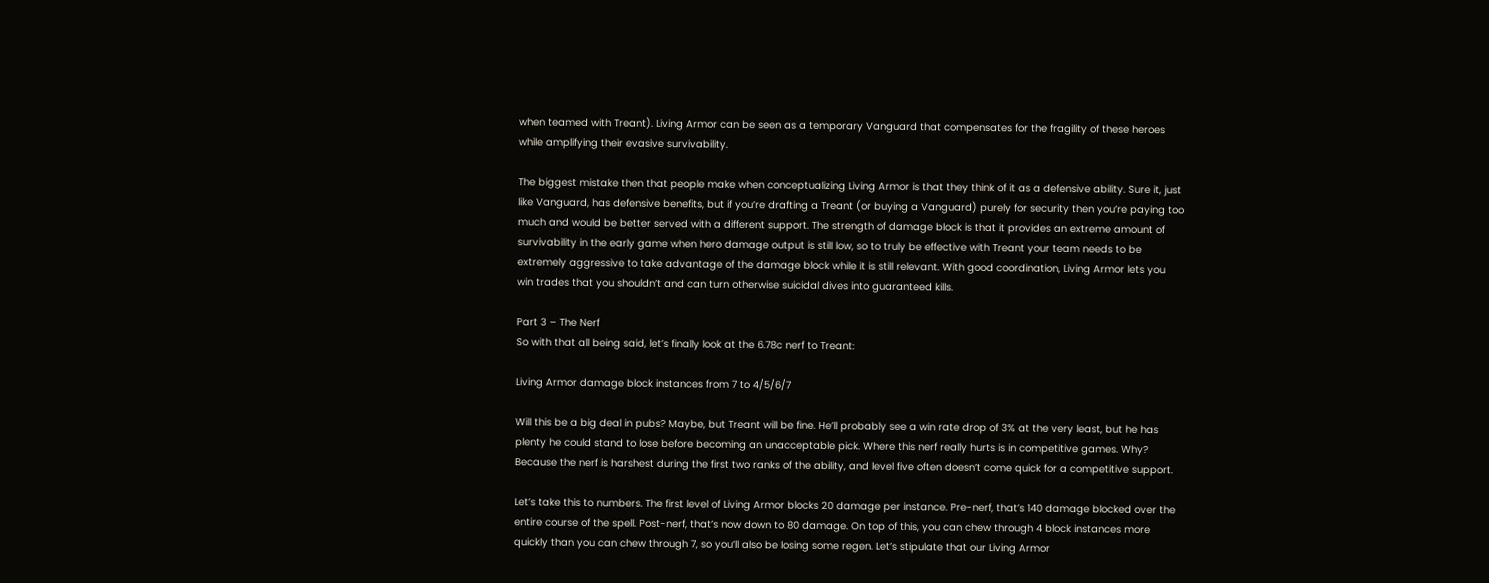when teamed with Treant). Living Armor can be seen as a temporary Vanguard that compensates for the fragility of these heroes while amplifying their evasive survivability.

The biggest mistake then that people make when conceptualizing Living Armor is that they think of it as a defensive ability. Sure it, just like Vanguard, has defensive benefits, but if you’re drafting a Treant (or buying a Vanguard) purely for security then you’re paying too much and would be better served with a different support. The strength of damage block is that it provides an extreme amount of survivability in the early game when hero damage output is still low, so to truly be effective with Treant your team needs to be extremely aggressive to take advantage of the damage block while it is still relevant. With good coordination, Living Armor lets you win trades that you shouldn’t and can turn otherwise suicidal dives into guaranteed kills.

Part 3 – The Nerf
So with that all being said, let’s finally look at the 6.78c nerf to Treant:

Living Armor damage block instances from 7 to 4/5/6/7

Will this be a big deal in pubs? Maybe, but Treant will be fine. He’ll probably see a win rate drop of 3% at the very least, but he has plenty he could stand to lose before becoming an unacceptable pick. Where this nerf really hurts is in competitive games. Why? Because the nerf is harshest during the first two ranks of the ability, and level five often doesn’t come quick for a competitive support.

Let’s take this to numbers. The first level of Living Armor blocks 20 damage per instance. Pre-nerf, that’s 140 damage blocked over the entire course of the spell. Post-nerf, that’s now down to 80 damage. On top of this, you can chew through 4 block instances more quickly than you can chew through 7, so you’ll also be losing some regen. Let’s stipulate that our Living Armor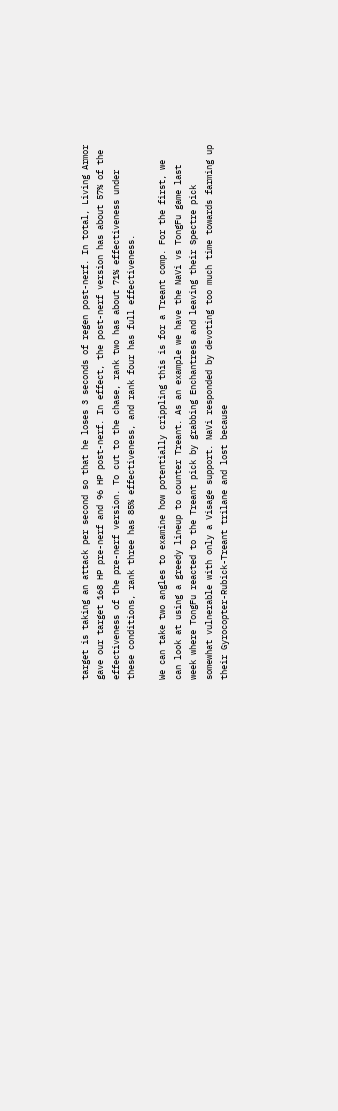target is taking an attack per second so that he loses 3 seconds of regen post-nerf. In total, Living Armor gave our target 168 HP pre-nerf and 96 HP post-nerf. In effect, the post-nerf version has about 57% of the effectiveness of the pre-nerf version. To cut to the chase, rank two has about 71% effectiveness under these conditions, rank three has 85% effectiveness, and rank four has full effectiveness.

We can take two angles to examine how potentially crippling this is for a Treant comp. For the first, we can look at using a greedy lineup to counter Treant. As an example we have the NaVi vs TongFu game last week where TongFu reacted to the Treant pick by grabbing Enchantress and leaving their Spectre pick somewhat vulnerable with only a Visage support. NaVi responded by devoting too much time towards farming up their Gyrocopter-Rubick-Treant trilane and lost because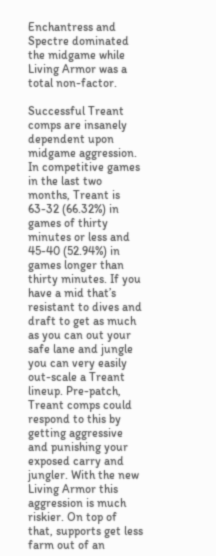Enchantress and Spectre dominated the midgame while Living Armor was a total non-factor.

Successful Treant comps are insanely dependent upon midgame aggression. In competitive games in the last two months, Treant is 63-32 (66.32%) in games of thirty minutes or less and 45-40 (52.94%) in games longer than thirty minutes. If you have a mid that’s resistant to dives and draft to get as much as you can out your safe lane and jungle you can very easily out-scale a Treant lineup. Pre-patch, Treant comps could respond to this by getting aggressive and punishing your exposed carry and jungler. With the new Living Armor this aggression is much riskier. On top of that, supports get less farm out of an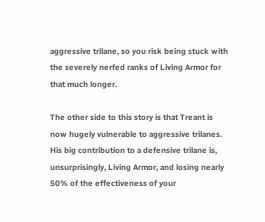aggressive trilane, so you risk being stuck with the severely nerfed ranks of Living Armor for that much longer.

The other side to this story is that Treant is now hugely vulnerable to aggressive trilanes. His big contribution to a defensive trilane is, unsurprisingly, Living Armor, and losing nearly 50% of the effectiveness of your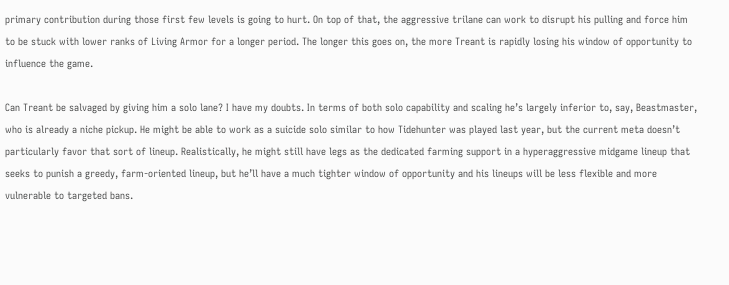primary contribution during those first few levels is going to hurt. On top of that, the aggressive trilane can work to disrupt his pulling and force him to be stuck with lower ranks of Living Armor for a longer period. The longer this goes on, the more Treant is rapidly losing his window of opportunity to influence the game.

Can Treant be salvaged by giving him a solo lane? I have my doubts. In terms of both solo capability and scaling he’s largely inferior to, say, Beastmaster, who is already a niche pickup. He might be able to work as a suicide solo similar to how Tidehunter was played last year, but the current meta doesn’t particularly favor that sort of lineup. Realistically, he might still have legs as the dedicated farming support in a hyperaggressive midgame lineup that seeks to punish a greedy, farm-oriented lineup, but he’ll have a much tighter window of opportunity and his lineups will be less flexible and more vulnerable to targeted bans.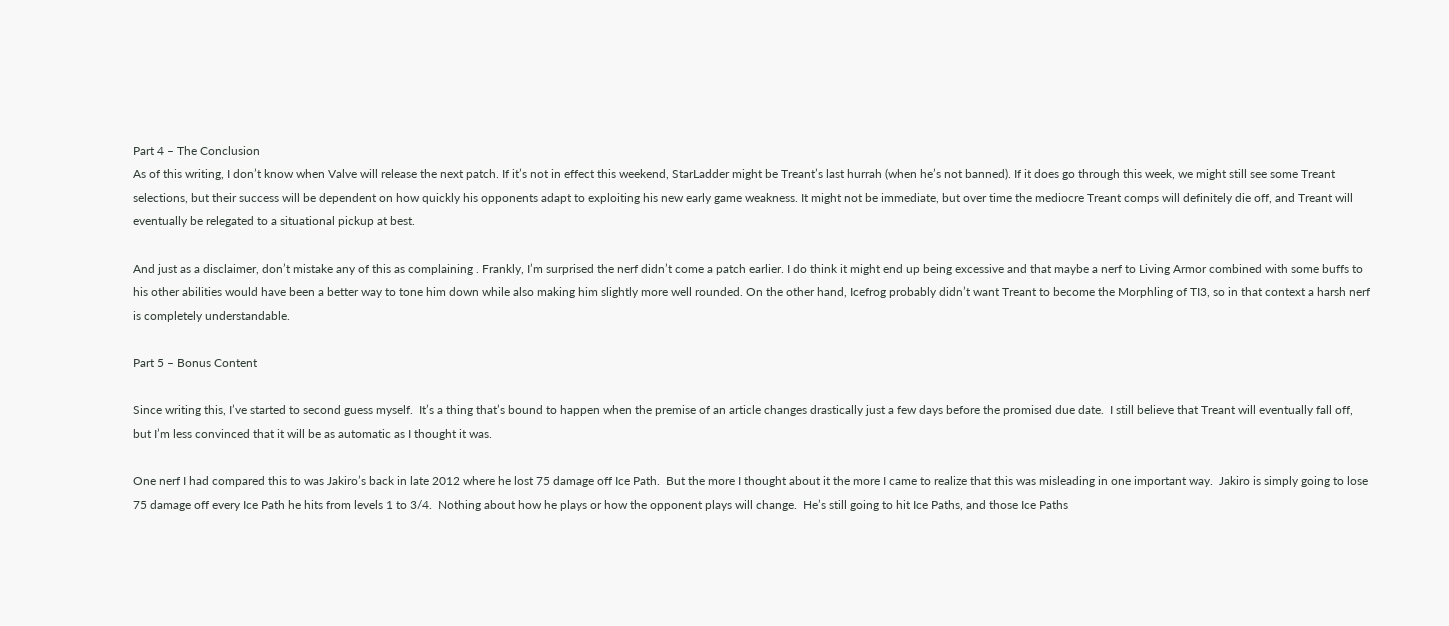Part 4 – The Conclusion
As of this writing, I don’t know when Valve will release the next patch. If it’s not in effect this weekend, StarLadder might be Treant’s last hurrah (when he’s not banned). If it does go through this week, we might still see some Treant selections, but their success will be dependent on how quickly his opponents adapt to exploiting his new early game weakness. It might not be immediate, but over time the mediocre Treant comps will definitely die off, and Treant will eventually be relegated to a situational pickup at best.

And just as a disclaimer, don’t mistake any of this as complaining . Frankly, I’m surprised the nerf didn’t come a patch earlier. I do think it might end up being excessive and that maybe a nerf to Living Armor combined with some buffs to his other abilities would have been a better way to tone him down while also making him slightly more well rounded. On the other hand, Icefrog probably didn’t want Treant to become the Morphling of TI3, so in that context a harsh nerf is completely understandable.

Part 5 – Bonus Content

Since writing this, I’ve started to second guess myself.  It’s a thing that’s bound to happen when the premise of an article changes drastically just a few days before the promised due date.  I still believe that Treant will eventually fall off, but I’m less convinced that it will be as automatic as I thought it was.

One nerf I had compared this to was Jakiro’s back in late 2012 where he lost 75 damage off Ice Path.  But the more I thought about it the more I came to realize that this was misleading in one important way.  Jakiro is simply going to lose 75 damage off every Ice Path he hits from levels 1 to 3/4.  Nothing about how he plays or how the opponent plays will change.  He’s still going to hit Ice Paths, and those Ice Paths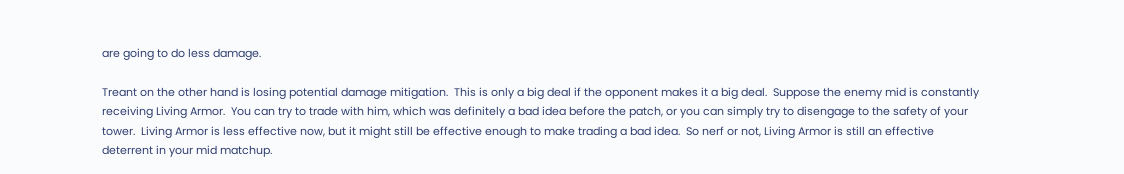are going to do less damage.

Treant on the other hand is losing potential damage mitigation.  This is only a big deal if the opponent makes it a big deal.  Suppose the enemy mid is constantly receiving Living Armor.  You can try to trade with him, which was definitely a bad idea before the patch, or you can simply try to disengage to the safety of your tower.  Living Armor is less effective now, but it might still be effective enough to make trading a bad idea.  So nerf or not, Living Armor is still an effective deterrent in your mid matchup.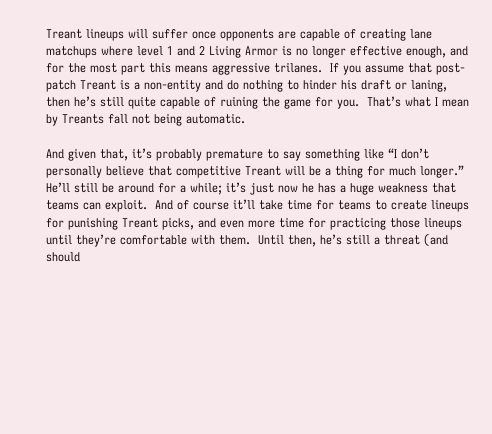Treant lineups will suffer once opponents are capable of creating lane matchups where level 1 and 2 Living Armor is no longer effective enough, and for the most part this means aggressive trilanes.  If you assume that post-patch Treant is a non-entity and do nothing to hinder his draft or laning, then he’s still quite capable of ruining the game for you.  That’s what I mean by Treants fall not being automatic.

And given that, it’s probably premature to say something like “I don’t personally believe that competitive Treant will be a thing for much longer.”  He’ll still be around for a while; it’s just now he has a huge weakness that teams can exploit.  And of course it’ll take time for teams to create lineups for punishing Treant picks, and even more time for practicing those lineups until they’re comfortable with them.  Until then, he’s still a threat (and should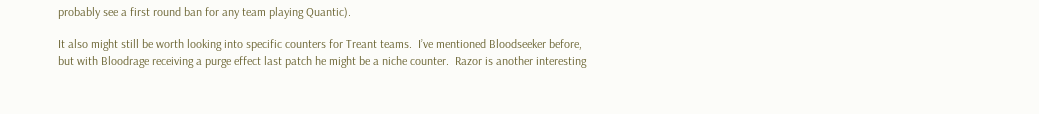probably see a first round ban for any team playing Quantic).

It also might still be worth looking into specific counters for Treant teams.  I’ve mentioned Bloodseeker before, but with Bloodrage receiving a purge effect last patch he might be a niche counter.  Razor is another interesting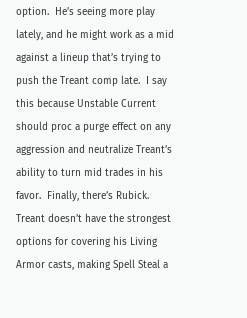option.  He’s seeing more play lately, and he might work as a mid against a lineup that’s trying to push the Treant comp late.  I say this because Unstable Current should proc a purge effect on any aggression and neutralize Treant’s ability to turn mid trades in his favor.  Finally, there’s Rubick.  Treant doesn’t have the strongest options for covering his Living Armor casts, making Spell Steal a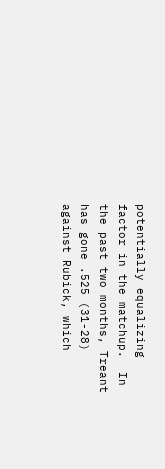potentially equalizing factor in the matchup.  In the past two months, Treant has gone .525 (31-28) against Rubick, which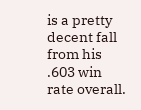is a pretty decent fall from his .603 win rate overall.